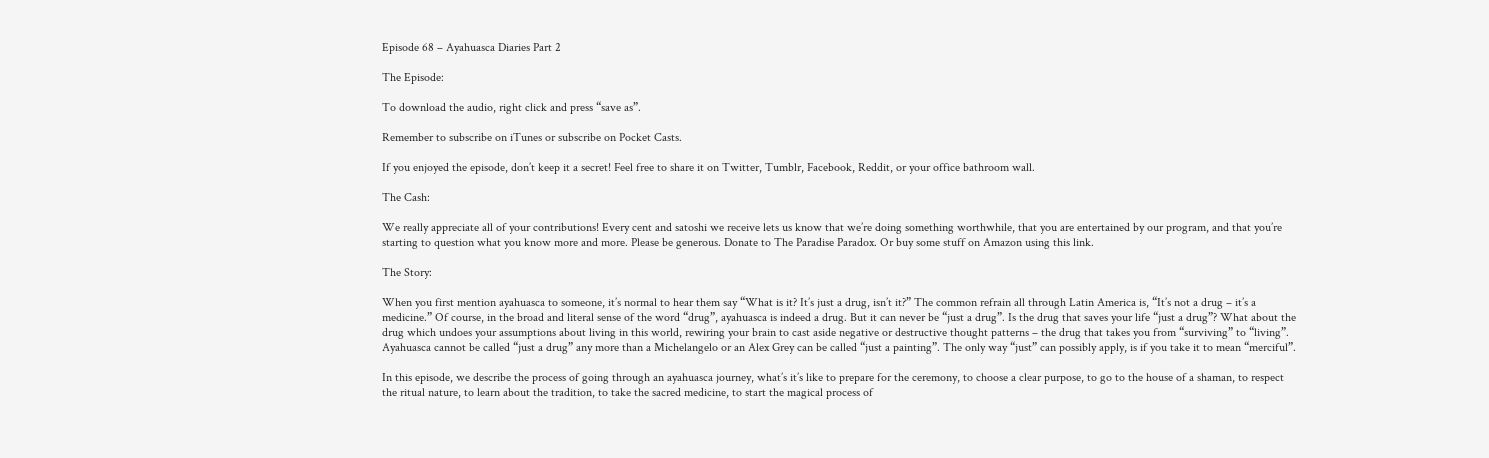Episode 68 – Ayahuasca Diaries Part 2

The Episode:

To download the audio, right click and press “save as”.

Remember to subscribe on iTunes or subscribe on Pocket Casts.

If you enjoyed the episode, don’t keep it a secret! Feel free to share it on Twitter, Tumblr, Facebook, Reddit, or your office bathroom wall.

The Cash:

We really appreciate all of your contributions! Every cent and satoshi we receive lets us know that we’re doing something worthwhile, that you are entertained by our program, and that you’re starting to question what you know more and more. Please be generous. Donate to The Paradise Paradox. Or buy some stuff on Amazon using this link.

The Story:

When you first mention ayahuasca to someone, it’s normal to hear them say “What is it? It’s just a drug, isn’t it?” The common refrain all through Latin America is, “It’s not a drug – it’s a medicine.” Of course, in the broad and literal sense of the word “drug”, ayahuasca is indeed a drug. But it can never be “just a drug”. Is the drug that saves your life “just a drug”? What about the drug which undoes your assumptions about living in this world, rewiring your brain to cast aside negative or destructive thought patterns – the drug that takes you from “surviving” to “living”. Ayahuasca cannot be called “just a drug” any more than a Michelangelo or an Alex Grey can be called “just a painting”. The only way “just” can possibly apply, is if you take it to mean “merciful”.

In this episode, we describe the process of going through an ayahuasca journey, what’s it’s like to prepare for the ceremony, to choose a clear purpose, to go to the house of a shaman, to respect the ritual nature, to learn about the tradition, to take the sacred medicine, to start the magical process of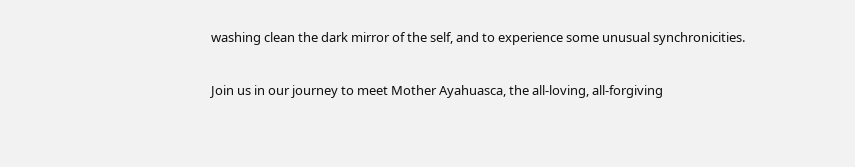washing clean the dark mirror of the self, and to experience some unusual synchronicities.

Join us in our journey to meet Mother Ayahuasca, the all-loving, all-forgiving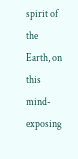spirit of the Earth, on this mind-exposing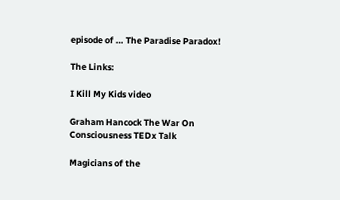episode of … The Paradise Paradox!

The Links:

I Kill My Kids video

Graham Hancock The War On Consciousness TEDx Talk

Magicians of the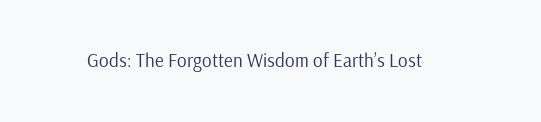Gods: The Forgotten Wisdom of Earth’s Lost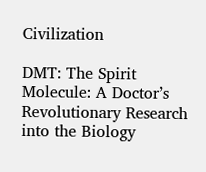Civilization

DMT: The Spirit Molecule: A Doctor’s Revolutionary Research into the Biology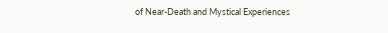of Near-Death and Mystical Experiences